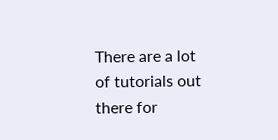There are a lot of tutorials out there for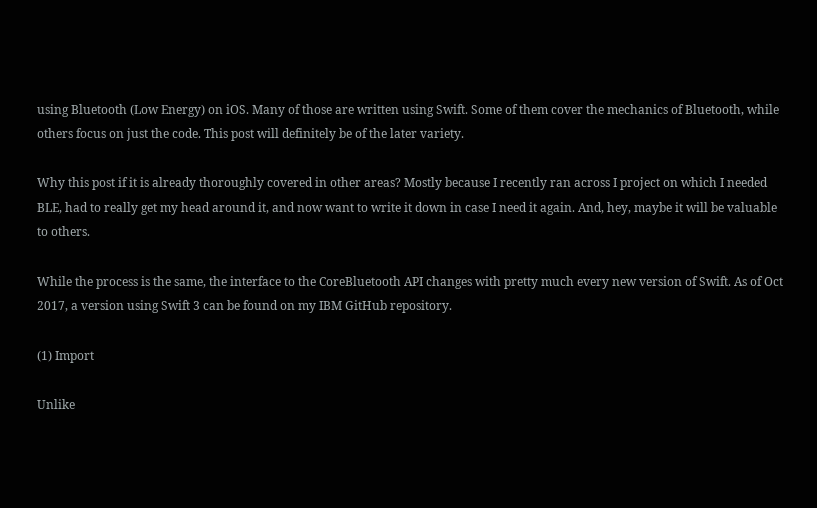using Bluetooth (Low Energy) on iOS. Many of those are written using Swift. Some of them cover the mechanics of Bluetooth, while others focus on just the code. This post will definitely be of the later variety.

Why this post if it is already thoroughly covered in other areas? Mostly because I recently ran across I project on which I needed BLE, had to really get my head around it, and now want to write it down in case I need it again. And, hey, maybe it will be valuable to others.

While the process is the same, the interface to the CoreBluetooth API changes with pretty much every new version of Swift. As of Oct 2017, a version using Swift 3 can be found on my IBM GitHub repository.

(1) Import

Unlike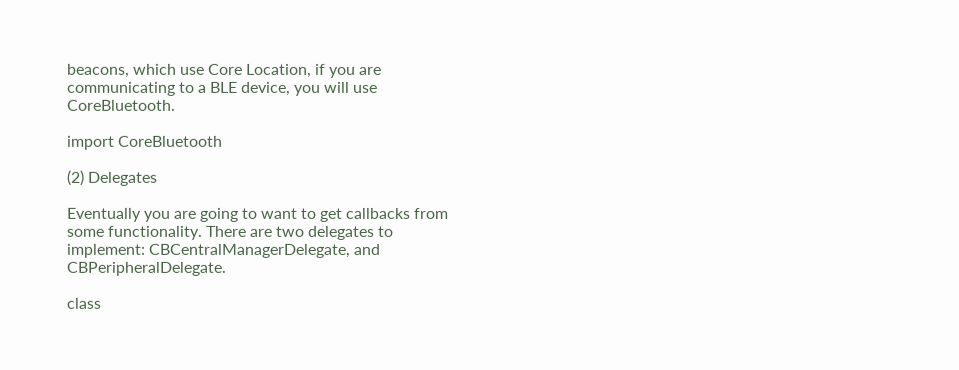beacons, which use Core Location, if you are communicating to a BLE device, you will use CoreBluetooth.

import CoreBluetooth

(2) Delegates

Eventually you are going to want to get callbacks from some functionality. There are two delegates to implement: CBCentralManagerDelegate, and CBPeripheralDelegate.

class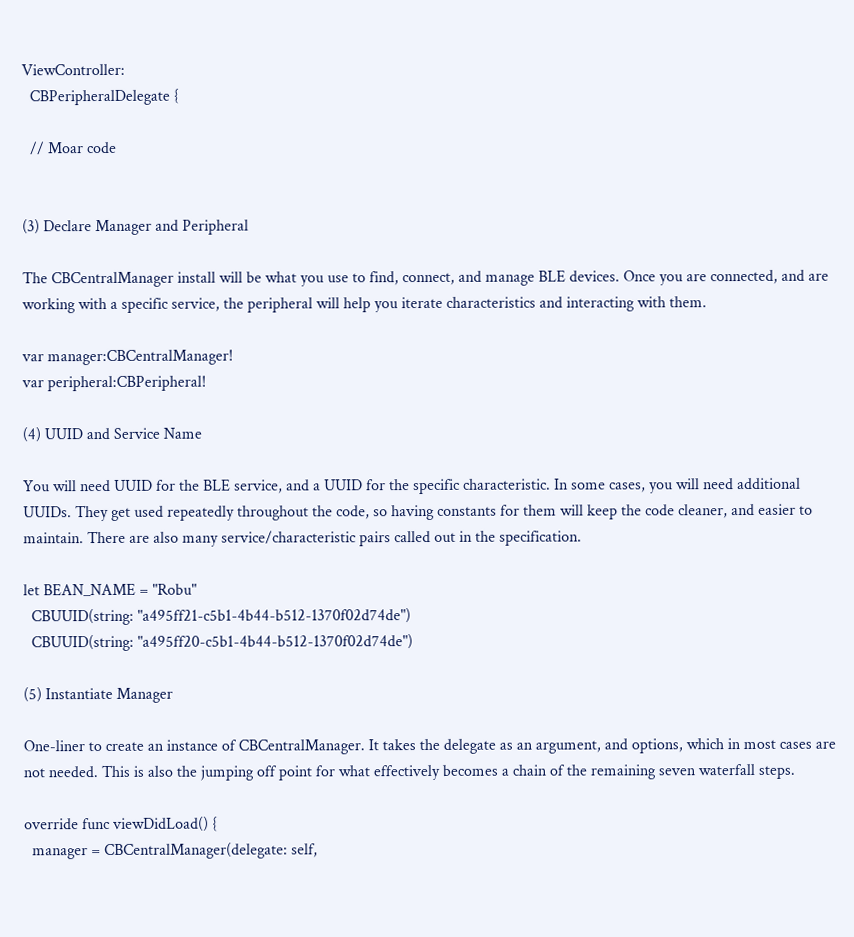ViewController:
  CBPeripheralDelegate {

  // Moar code


(3) Declare Manager and Peripheral

The CBCentralManager install will be what you use to find, connect, and manage BLE devices. Once you are connected, and are working with a specific service, the peripheral will help you iterate characteristics and interacting with them.

var manager:CBCentralManager!
var peripheral:CBPeripheral!

(4) UUID and Service Name

You will need UUID for the BLE service, and a UUID for the specific characteristic. In some cases, you will need additional UUIDs. They get used repeatedly throughout the code, so having constants for them will keep the code cleaner, and easier to maintain. There are also many service/characteristic pairs called out in the specification.

let BEAN_NAME = "Robu"
  CBUUID(string: "a495ff21-c5b1-4b44-b512-1370f02d74de")
  CBUUID(string: "a495ff20-c5b1-4b44-b512-1370f02d74de")

(5) Instantiate Manager

One-liner to create an instance of CBCentralManager. It takes the delegate as an argument, and options, which in most cases are not needed. This is also the jumping off point for what effectively becomes a chain of the remaining seven waterfall steps.

override func viewDidLoad() {
  manager = CBCentralManager(delegate: self,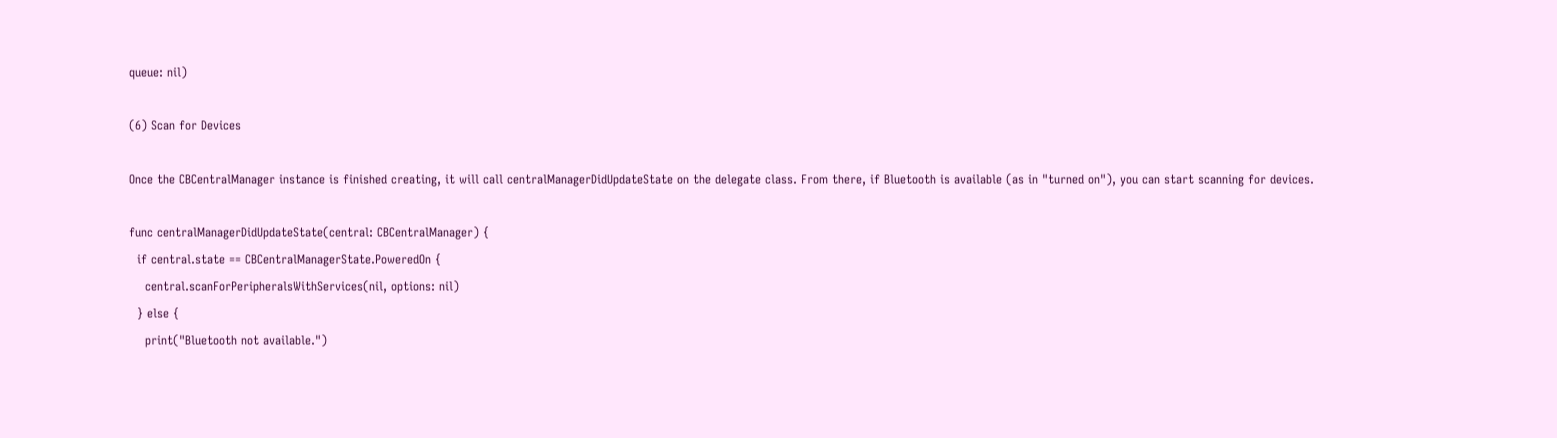queue: nil)

(6) Scan for Devices

Once the CBCentralManager instance is finished creating, it will call centralManagerDidUpdateState on the delegate class. From there, if Bluetooth is available (as in "turned on"), you can start scanning for devices.

func centralManagerDidUpdateState(central: CBCentralManager) {
  if central.state == CBCentralManagerState.PoweredOn {
    central.scanForPeripheralsWithServices(nil, options: nil)
  } else {
    print("Bluetooth not available.")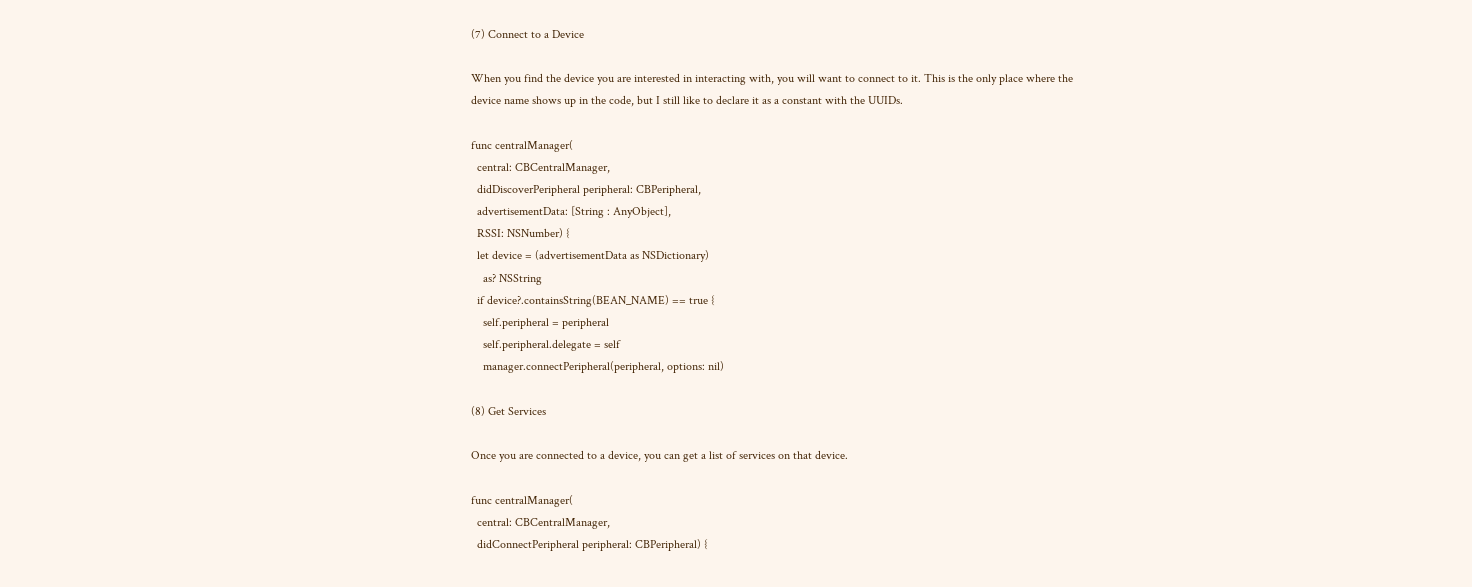(7) Connect to a Device

When you find the device you are interested in interacting with, you will want to connect to it. This is the only place where the device name shows up in the code, but I still like to declare it as a constant with the UUIDs.

func centralManager(
  central: CBCentralManager,
  didDiscoverPeripheral peripheral: CBPeripheral,
  advertisementData: [String : AnyObject],
  RSSI: NSNumber) {
  let device = (advertisementData as NSDictionary)
    as? NSString
  if device?.containsString(BEAN_NAME) == true {
    self.peripheral = peripheral
    self.peripheral.delegate = self
    manager.connectPeripheral(peripheral, options: nil)

(8) Get Services

Once you are connected to a device, you can get a list of services on that device.

func centralManager(
  central: CBCentralManager,
  didConnectPeripheral peripheral: CBPeripheral) {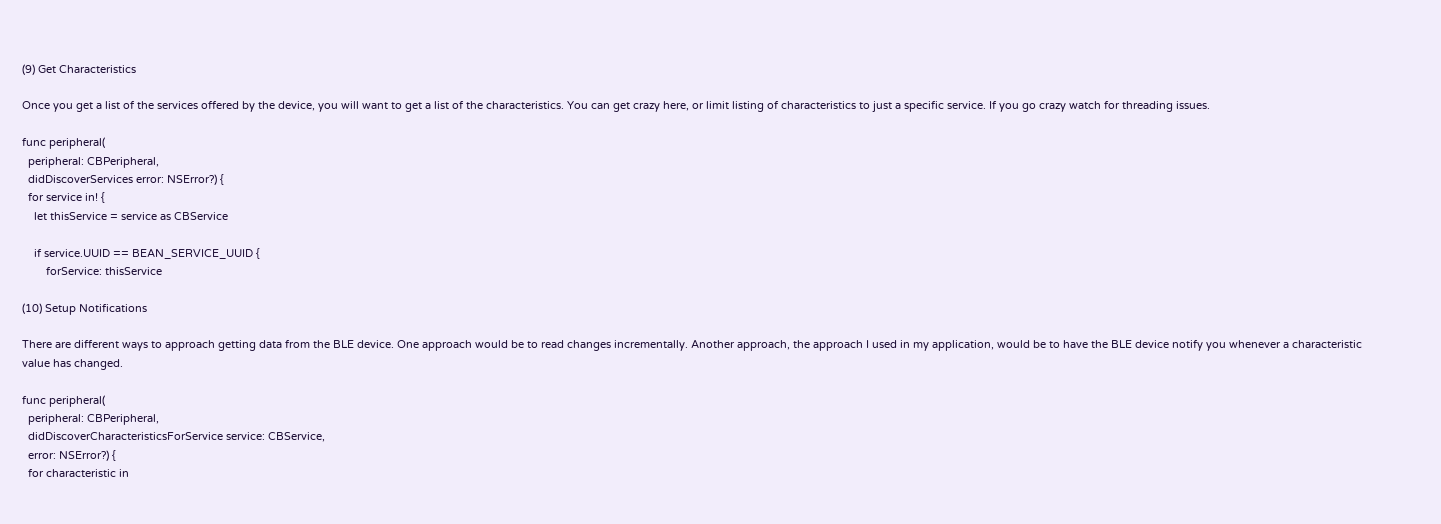(9) Get Characteristics

Once you get a list of the services offered by the device, you will want to get a list of the characteristics. You can get crazy here, or limit listing of characteristics to just a specific service. If you go crazy watch for threading issues.

func peripheral(
  peripheral: CBPeripheral,
  didDiscoverServices error: NSError?) {
  for service in! {
    let thisService = service as CBService

    if service.UUID == BEAN_SERVICE_UUID {
        forService: thisService

(10) Setup Notifications

There are different ways to approach getting data from the BLE device. One approach would be to read changes incrementally. Another approach, the approach I used in my application, would be to have the BLE device notify you whenever a characteristic value has changed.

func peripheral(
  peripheral: CBPeripheral,
  didDiscoverCharacteristicsForService service: CBService,
  error: NSError?) {
  for characteristic in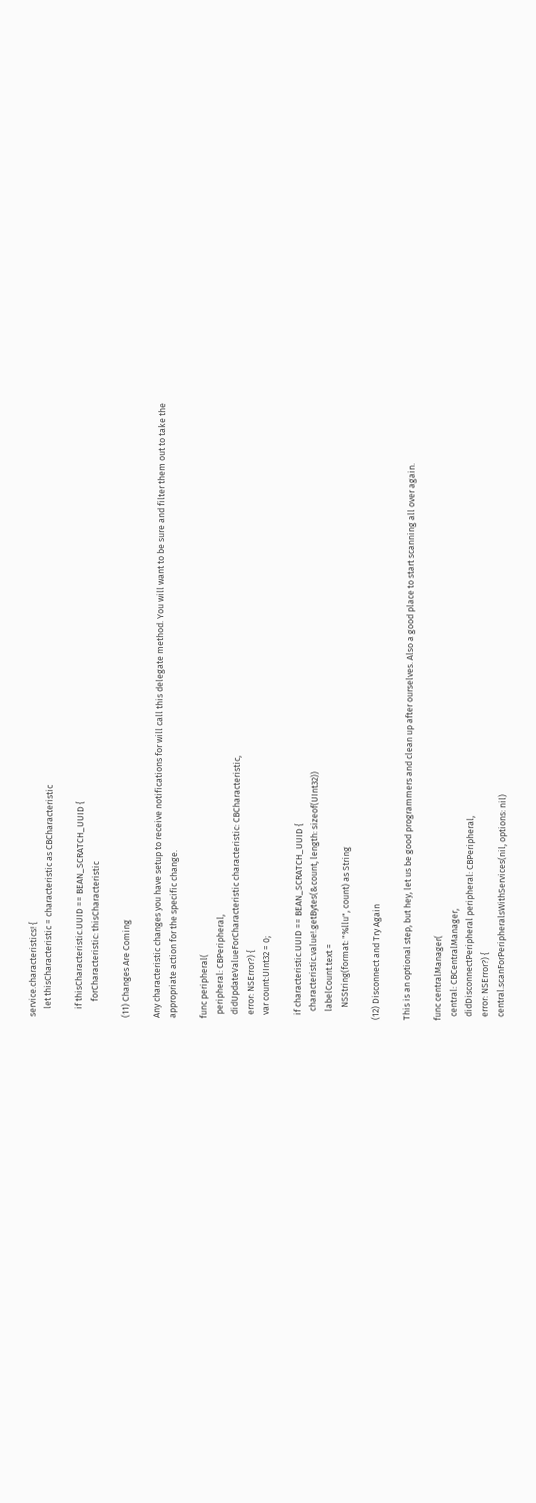service.characteristics! {
    let thisCharacteristic = characteristic as CBCharacteristic

    if thisCharacteristic.UUID == BEAN_SCRATCH_UUID {
        forCharacteristic: thisCharacteristic

(11) Changes Are Coming

Any characteristic changes you have setup to receive notifications for will call this delegate method. You will want to be sure and filter them out to take the appropriate action for the specific change.

func peripheral(
  peripheral: CBPeripheral,
  didUpdateValueForCharacteristic characteristic: CBCharacteristic,
  error: NSError?) {
  var count:UInt32 = 0;

  if characteristic.UUID == BEAN_SCRATCH_UUID {
    characteristic.value!.getBytes(&count, length: sizeof(UInt32))
    labelCount.text =
      NSString(format: "%llu", count) as String

(12) Disconnect and Try Again

This is an optional step, but hey, let us be good programmers and clean up after ourselves. Also a good place to start scanning all over again.

func centralManager(
  central: CBCentralManager,
  didDisconnectPeripheral peripheral: CBPeripheral,
  error: NSError?) {
  central.scanForPeripheralsWithServices(nil, options: nil)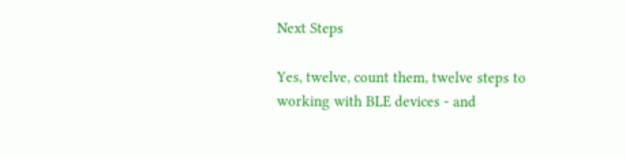Next Steps

Yes, twelve, count them, twelve steps to working with BLE devices - and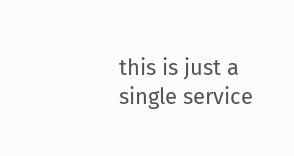this is just a single service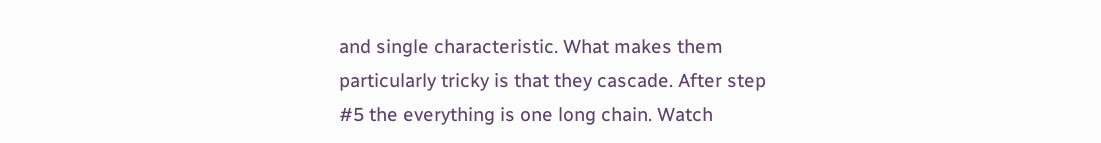and single characteristic. What makes them particularly tricky is that they cascade. After step #5 the everything is one long chain. Watch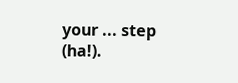your ... step (ha!).